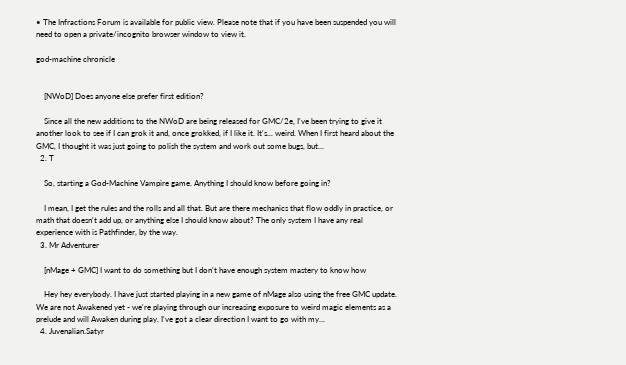• The Infractions Forum is available for public view. Please note that if you have been suspended you will need to open a private/incognito browser window to view it.

god-machine chronicle


    [NWoD] Does anyone else prefer first edition?

    Since all the new additions to the NWoD are being released for GMC/2e, I've been trying to give it another look to see if I can grok it and, once grokked, if I like it. It's... weird. When I first heard about the GMC, I thought it was just going to polish the system and work out some bugs, but...
  2. T

    So, starting a God-Machine Vampire game. Anything I should know before going in?

    I mean, I get the rules and the rolls and all that. But are there mechanics that flow oddly in practice, or math that doesn't add up, or anything else I should know about? The only system I have any real experience with is Pathfinder, by the way.
  3. Mr Adventurer

    [nMage + GMC] I want to do something but I don't have enough system mastery to know how

    Hey hey everybody. I have just started playing in a new game of nMage also using the free GMC update. We are not Awakened yet - we're playing through our increasing exposure to weird magic elements as a prelude and will Awaken during play. I've got a clear direction I want to go with my...
  4. Juvenalian.Satyr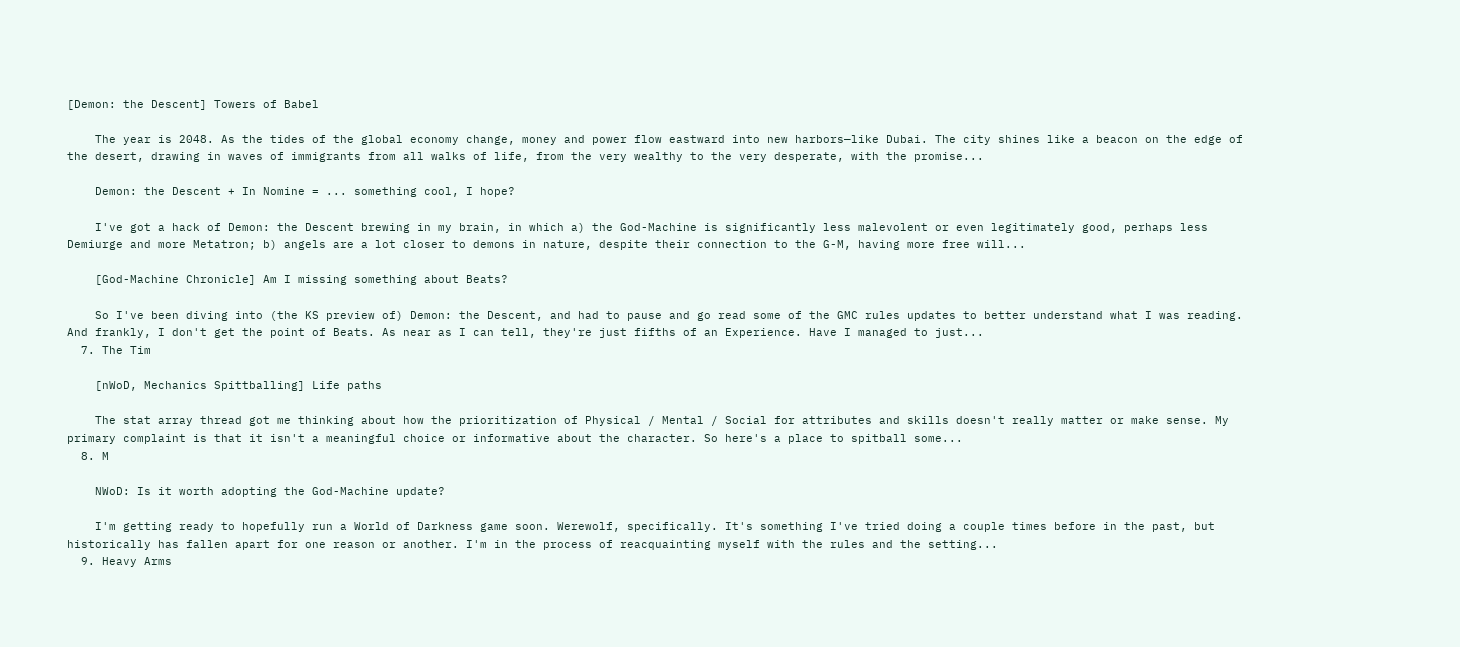[Demon: the Descent] Towers of Babel

    The year is 2048. As the tides of the global economy change, money and power flow eastward into new harbors—like Dubai. The city shines like a beacon on the edge of the desert, drawing in waves of immigrants from all walks of life, from the very wealthy to the very desperate, with the promise...

    Demon: the Descent + In Nomine = ... something cool, I hope?

    I've got a hack of Demon: the Descent brewing in my brain, in which a) the God-Machine is significantly less malevolent or even legitimately good, perhaps less Demiurge and more Metatron; b) angels are a lot closer to demons in nature, despite their connection to the G-M, having more free will...

    [God-Machine Chronicle] Am I missing something about Beats?

    So I've been diving into (the KS preview of) Demon: the Descent, and had to pause and go read some of the GMC rules updates to better understand what I was reading. And frankly, I don't get the point of Beats. As near as I can tell, they're just fifths of an Experience. Have I managed to just...
  7. The Tim

    [nWoD, Mechanics Spittballing] Life paths

    The stat array thread got me thinking about how the prioritization of Physical / Mental / Social for attributes and skills doesn't really matter or make sense. My primary complaint is that it isn't a meaningful choice or informative about the character. So here's a place to spitball some...
  8. M

    NWoD: Is it worth adopting the God-Machine update?

    I'm getting ready to hopefully run a World of Darkness game soon. Werewolf, specifically. It's something I've tried doing a couple times before in the past, but historically has fallen apart for one reason or another. I'm in the process of reacquainting myself with the rules and the setting...
  9. Heavy Arms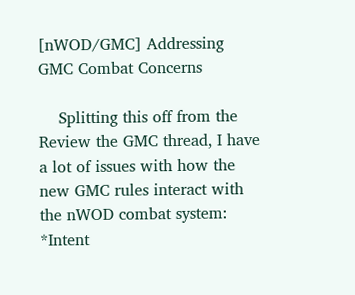[nWOD/GMC] Addressing GMC Combat Concerns

    Splitting this off from the Review the GMC thread, I have a lot of issues with how the new GMC rules interact with the nWOD combat system: *Intent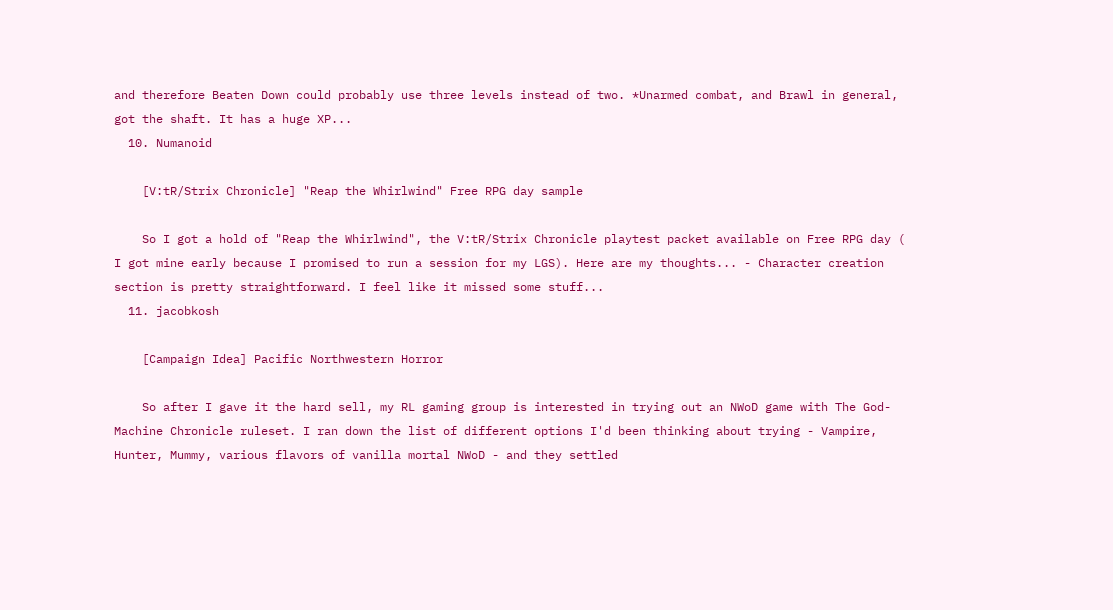and therefore Beaten Down could probably use three levels instead of two. *Unarmed combat, and Brawl in general, got the shaft. It has a huge XP...
  10. Numanoid

    [V:tR/Strix Chronicle] "Reap the Whirlwind" Free RPG day sample

    So I got a hold of "Reap the Whirlwind", the V:tR/Strix Chronicle playtest packet available on Free RPG day ( I got mine early because I promised to run a session for my LGS). Here are my thoughts... - Character creation section is pretty straightforward. I feel like it missed some stuff...
  11. jacobkosh

    [Campaign Idea] Pacific Northwestern Horror

    So after I gave it the hard sell, my RL gaming group is interested in trying out an NWoD game with The God-Machine Chronicle ruleset. I ran down the list of different options I'd been thinking about trying - Vampire, Hunter, Mummy, various flavors of vanilla mortal NWoD - and they settled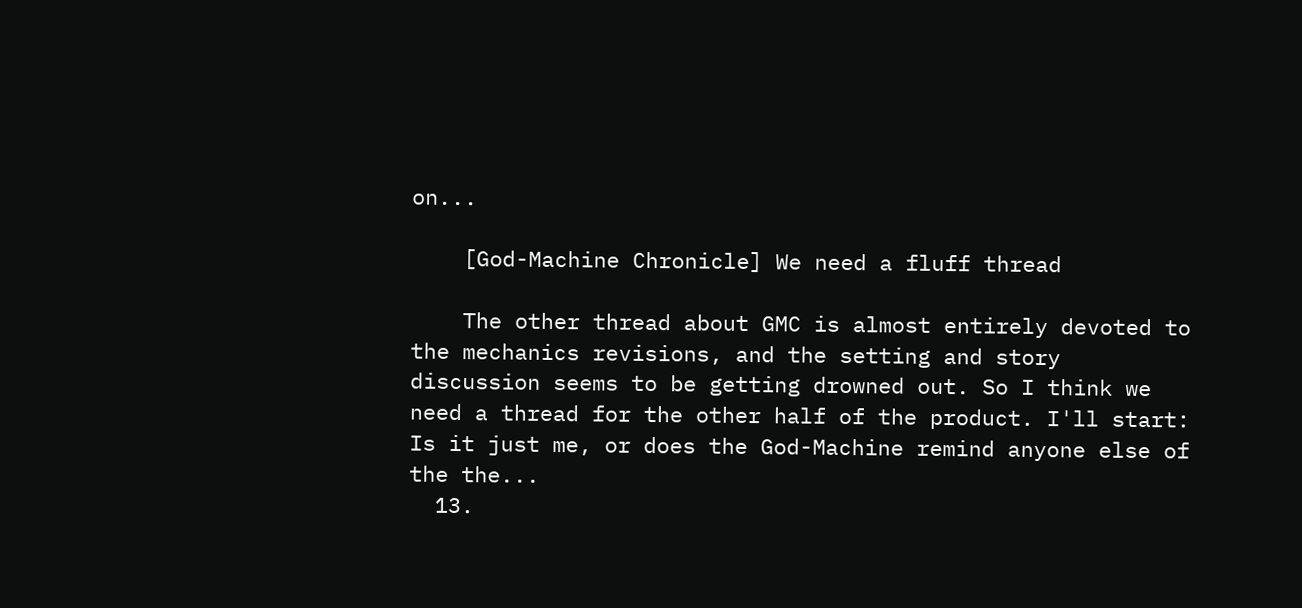on...

    [God-Machine Chronicle] We need a fluff thread

    The other thread about GMC is almost entirely devoted to the mechanics revisions, and the setting and story discussion seems to be getting drowned out. So I think we need a thread for the other half of the product. I'll start: Is it just me, or does the God-Machine remind anyone else of the the...
  13.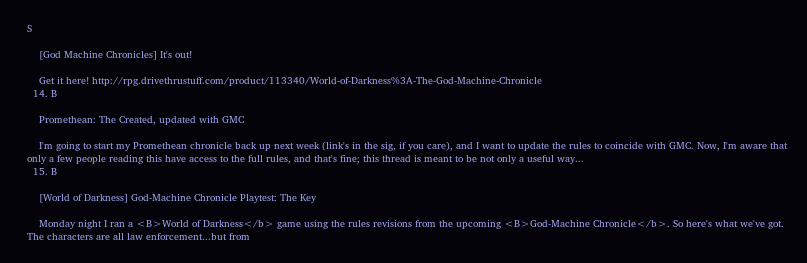S

    [God Machine Chronicles] It's out!

    Get it here! http://rpg.drivethrustuff.com/product/113340/World-of-Darkness%3A-The-God-Machine-Chronicle
  14. B

    Promethean: The Created, updated with GMC

    I'm going to start my Promethean chronicle back up next week (link's in the sig, if you care), and I want to update the rules to coincide with GMC. Now, I'm aware that only a few people reading this have access to the full rules, and that's fine; this thread is meant to be not only a useful way...
  15. B

    [World of Darkness] God-Machine Chronicle Playtest: The Key

    Monday night I ran a <B>World of Darkness</b> game using the rules revisions from the upcoming <B>God-Machine Chronicle</b>. So here's what we've got. The characters are all law enforcement...but from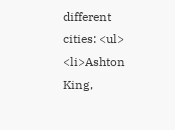different cities: <ul> <li>Ashton King,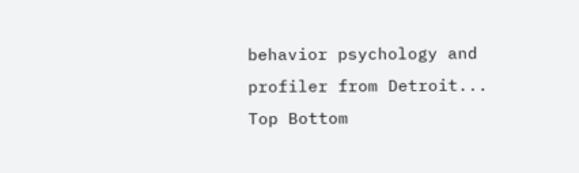behavior psychology and profiler from Detroit...
Top Bottom